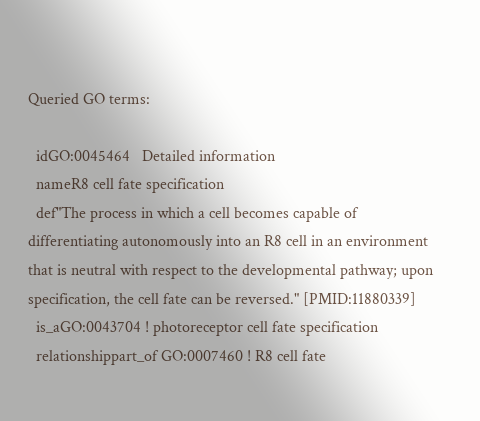Queried GO terms:

  idGO:0045464   Detailed information
  nameR8 cell fate specification
  def"The process in which a cell becomes capable of differentiating autonomously into an R8 cell in an environment that is neutral with respect to the developmental pathway; upon specification, the cell fate can be reversed." [PMID:11880339]
  is_aGO:0043704 ! photoreceptor cell fate specification
  relationshippart_of GO:0007460 ! R8 cell fate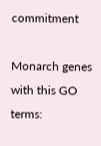commitment

Monarch genes with this GO terms: